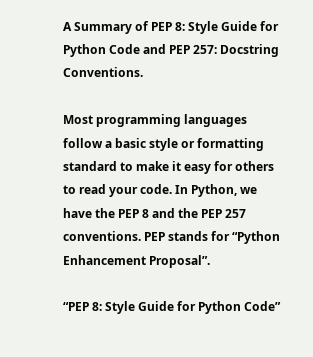A Summary of PEP 8: Style Guide for Python Code and PEP 257: Docstring Conventions.

Most programming languages follow a basic style or formatting standard to make it easy for others to read your code. In Python, we have the PEP 8 and the PEP 257 conventions. PEP stands for “Python Enhancement Proposal”.

“PEP 8: Style Guide for Python Code”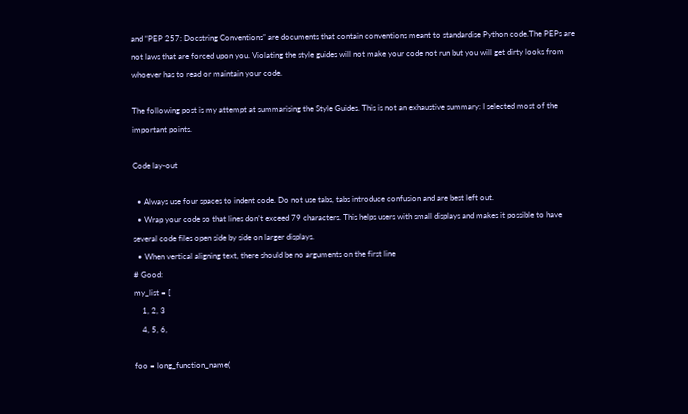and “PEP 257: Docstring Conventions” are documents that contain conventions meant to standardise Python code.The PEPs are not laws that are forced upon you. Violating the style guides will not make your code not run but you will get dirty looks from whoever has to read or maintain your code.

The following post is my attempt at summarising the Style Guides. This is not an exhaustive summary: I selected most of the important points.

Code lay-out

  • Always use four spaces to indent code. Do not use tabs, tabs introduce confusion and are best left out.
  • Wrap your code so that lines don’t exceed 79 characters. This helps users with small displays and makes it possible to have several code files open side by side on larger displays.
  • When vertical aligning text, there should be no arguments on the first line
# Good:
my_list = [
    1, 2, 3
    4, 5, 6,

foo = long_function_name(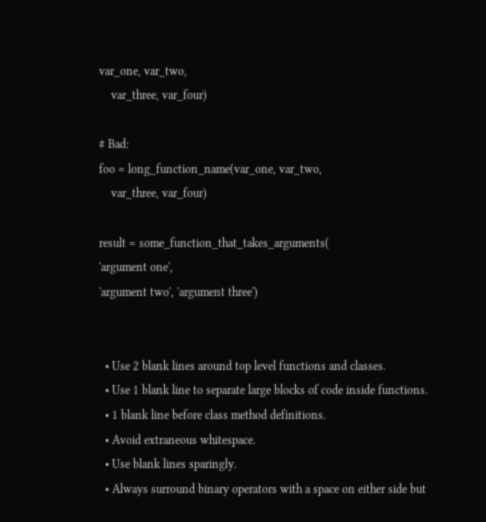var_one, var_two,
    var_three, var_four)

# Bad:
foo = long_function_name(var_one, var_two,
    var_three, var_four)

result = some_function_that_takes_arguments(
'argument one',
'argument two', 'argument three')


  • Use 2 blank lines around top level functions and classes.
  • Use 1 blank line to separate large blocks of code inside functions.
  • 1 blank line before class method definitions.
  • Avoid extraneous whitespace.
  • Use blank lines sparingly.
  • Always surround binary operators with a space on either side but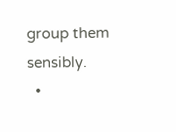group them sensibly.
  •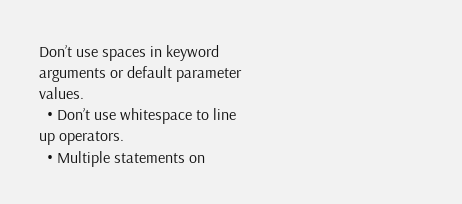Don’t use spaces in keyword arguments or default parameter values.
  • Don’t use whitespace to line up operators.
  • Multiple statements on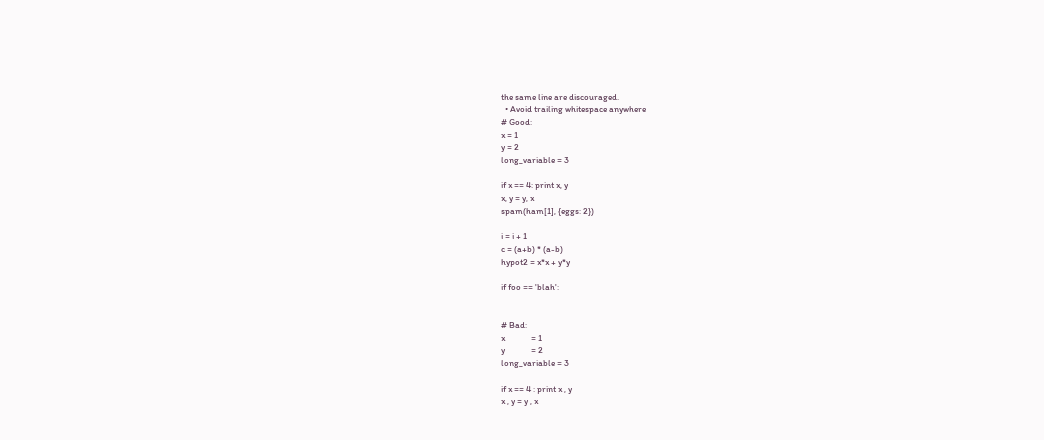the same line are discouraged.
  • Avoid trailing whitespace anywhere
# Good:
x = 1
y = 2
long_variable = 3

if x == 4: print x, y
x, y = y, x
spam(ham[1], {eggs: 2})

i = i + 1
c = (a+b) * (a-b)
hypot2 = x*x + y*y

if foo == 'blah':


# Bad:
x             = 1
y             = 2
long_variable = 3

if x == 4 : print x , y
x , y = y , x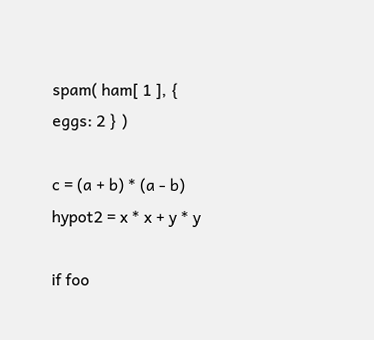spam( ham[ 1 ], { eggs: 2 } )

c = (a + b) * (a - b)
hypot2 = x * x + y * y

if foo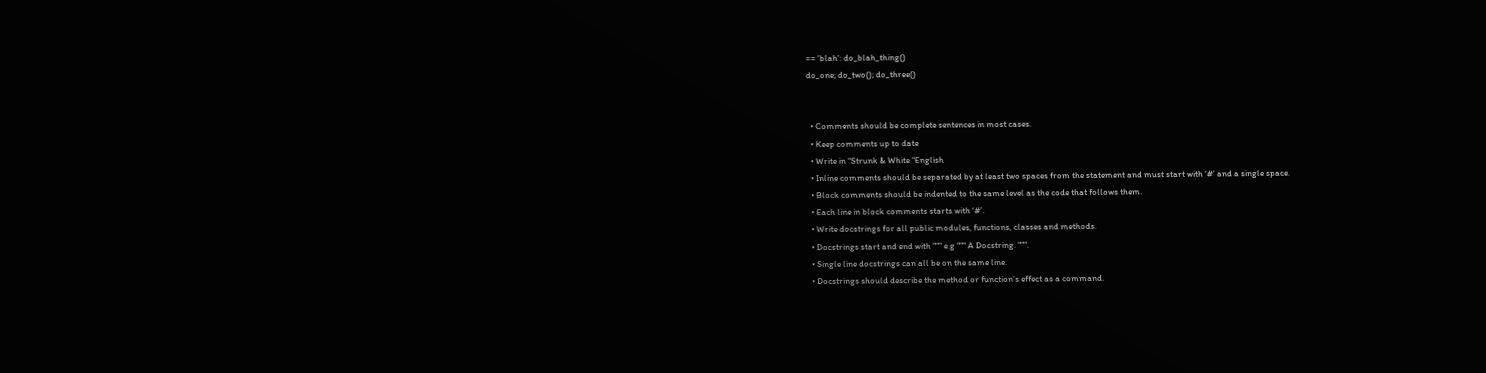== 'blah': do_blah_thing()
do_one; do_two(); do_three()


  • Comments should be complete sentences in most cases.
  • Keep comments up to date
  • Write in “Strunk & White “English
  • Inline comments should be separated by at least two spaces from the statement and must start with ‘#’ and a single space.
  • Block comments should be indented to the same level as the code that follows them.
  • Each line in block comments starts with ‘#’.
  • Write docstrings for all public modules, functions, classes and methods.
  • Docstrings start and end with """ e.g """ A Docstring. """.
  • Single line docstrings can all be on the same line.
  • Docstrings should describe the method or function’s effect as a command.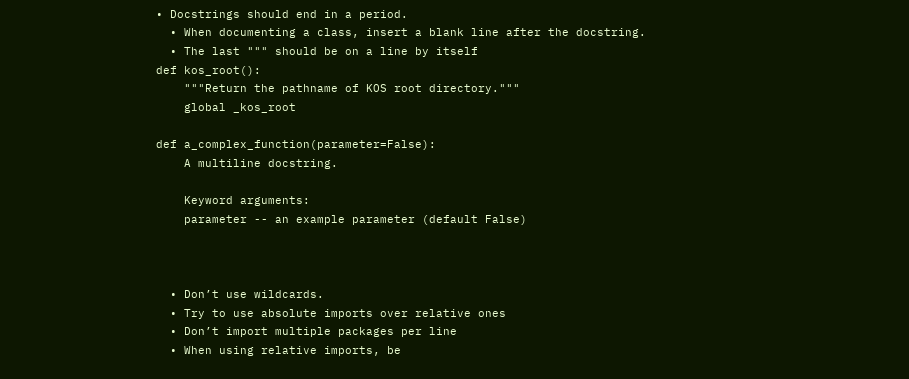• Docstrings should end in a period.
  • When documenting a class, insert a blank line after the docstring.
  • The last """ should be on a line by itself
def kos_root():
    """Return the pathname of KOS root directory."""
    global _kos_root

def a_complex_function(parameter=False):
    A multiline docstring.

    Keyword arguments:
    parameter -- an example parameter (default False)



  • Don’t use wildcards.
  • Try to use absolute imports over relative ones
  • Don’t import multiple packages per line
  • When using relative imports, be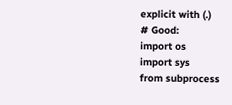explicit with (.)
# Good:
import os
import sys
from subprocess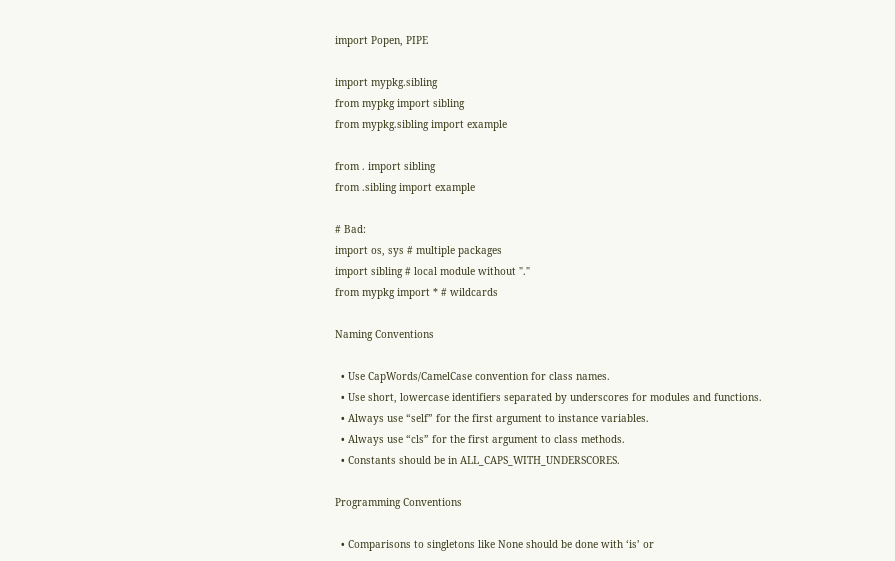import Popen, PIPE

import mypkg.sibling
from mypkg import sibling
from mypkg.sibling import example

from . import sibling
from .sibling import example

# Bad:
import os, sys # multiple packages
import sibling # local module without "."
from mypkg import * # wildcards

Naming Conventions

  • Use CapWords/CamelCase convention for class names.
  • Use short, lowercase identifiers separated by underscores for modules and functions.
  • Always use “self” for the first argument to instance variables.
  • Always use “cls” for the first argument to class methods.
  • Constants should be in ALL_CAPS_WITH_UNDERSCORES.

Programming Conventions

  • Comparisons to singletons like None should be done with ‘is’ or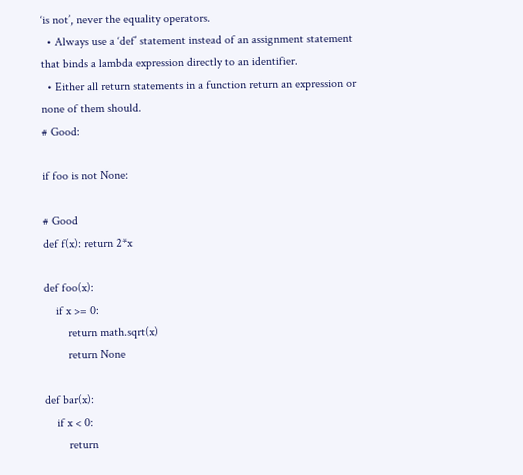‘is not’, never the equality operators.
  • Always use a ‘def’ statement instead of an assignment statement that binds a lambda expression directly to an identifier.
  • Either all return statements in a function return an expression or none of them should.
# Good:

if foo is not None:

# Good
def f(x): return 2*x

def foo(x):
    if x >= 0:
        return math.sqrt(x)
        return None

def bar(x):
    if x < 0:
        return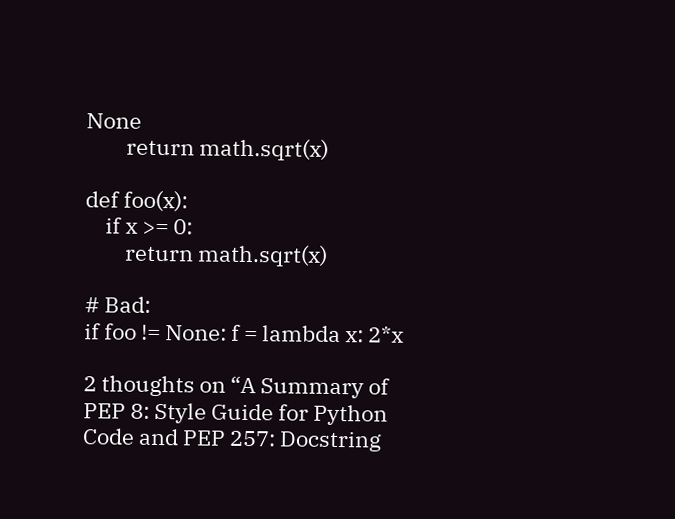None
        return math.sqrt(x)

def foo(x):
    if x >= 0:
        return math.sqrt(x)

# Bad:
if foo != None: f = lambda x: 2*x

2 thoughts on “A Summary of PEP 8: Style Guide for Python Code and PEP 257: Docstring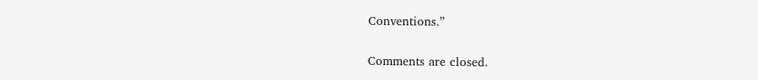Conventions.”

Comments are closed.